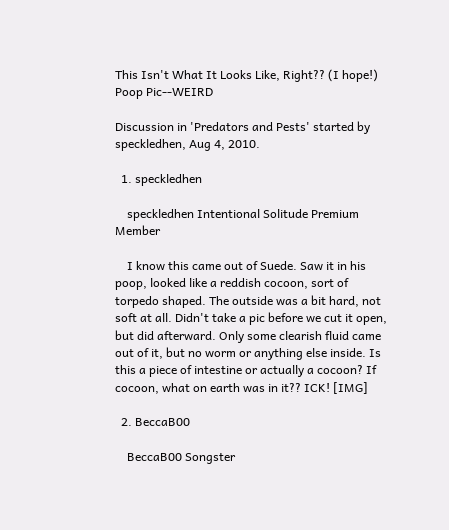This Isn't What It Looks Like, Right?? (I hope!) Poop Pic--WEIRD

Discussion in 'Predators and Pests' started by speckledhen, Aug 4, 2010.

  1. speckledhen

    speckledhen Intentional Solitude Premium Member

    I know this came out of Suede. Saw it in his poop, looked like a reddish cocoon, sort of torpedo shaped. The outside was a bit hard, not soft at all. Didn't take a pic before we cut it open, but did afterward. Only some clearish fluid came out of it, but no worm or anything else inside. Is this a piece of intestine or actually a cocoon? If cocoon, what on earth was in it?? ICK! [IMG]

  2. BeccaB00

    BeccaB00 Songster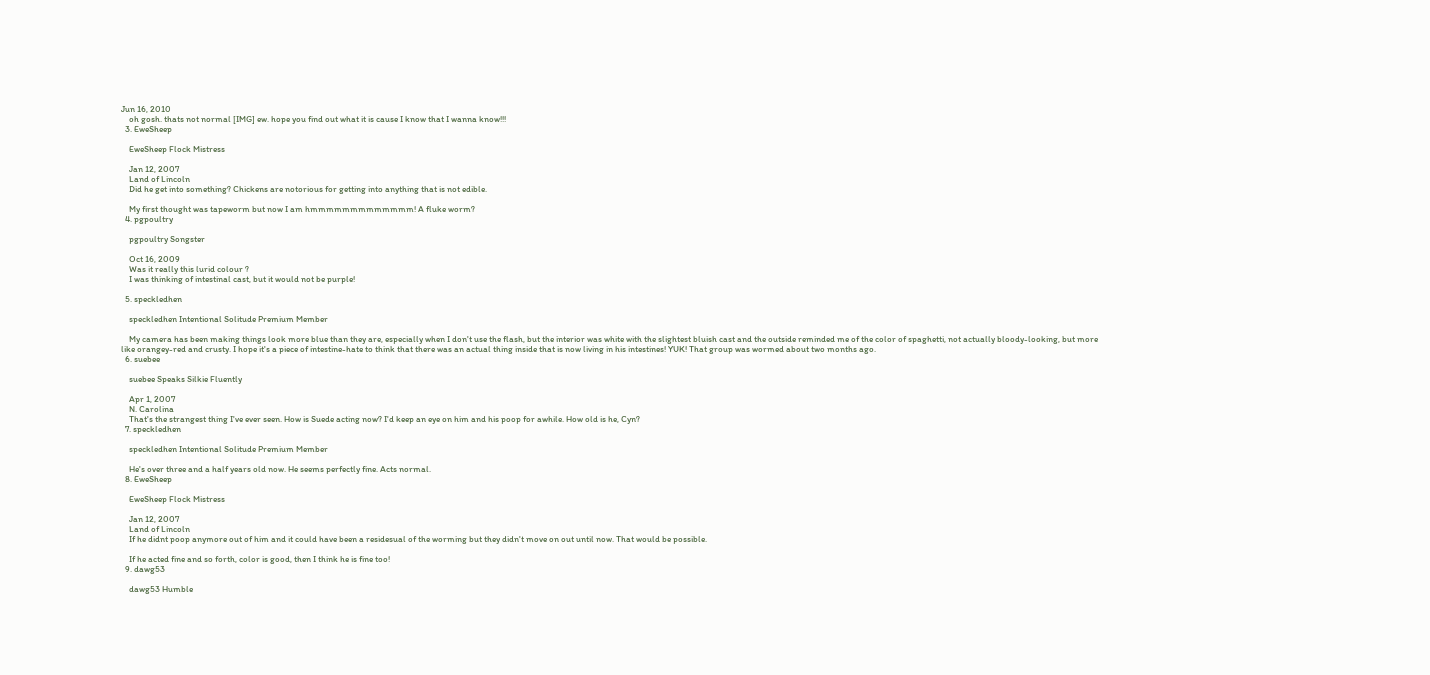Jun 16, 2010
    oh gosh. thats not normal [IMG] ew. hope you find out what it is cause I know that I wanna know!!!
  3. EweSheep

    EweSheep Flock Mistress

    Jan 12, 2007
    Land of Lincoln
    Did he get into something? Chickens are notorious for getting into anything that is not edible.

    My first thought was tapeworm but now I am hmmmmmmmmmmmmm! A fluke worm?
  4. pgpoultry

    pgpoultry Songster

    Oct 16, 2009
    Was it really this lurid colour ?
    I was thinking of intestinal cast, but it would not be purple!

  5. speckledhen

    speckledhen Intentional Solitude Premium Member

    My camera has been making things look more blue than they are, especially when I don't use the flash, but the interior was white with the slightest bluish cast and the outside reminded me of the color of spaghetti, not actually bloody-looking, but more like orangey-red and crusty. I hope it's a piece of intestine-hate to think that there was an actual thing inside that is now living in his intestines! YUK! That group was wormed about two months ago.
  6. suebee

    suebee Speaks Silkie Fluently

    Apr 1, 2007
    N. Carolina
    That's the strangest thing I've ever seen. How is Suede acting now? I'd keep an eye on him and his poop for awhile. How old is he, Cyn?
  7. speckledhen

    speckledhen Intentional Solitude Premium Member

    He's over three and a half years old now. He seems perfectly fine. Acts normal.
  8. EweSheep

    EweSheep Flock Mistress

    Jan 12, 2007
    Land of Lincoln
    If he didnt poop anymore out of him and it could have been a residesual of the worming but they didn't move on out until now. That would be possible.

    If he acted fine and so forth, color is good, then I think he is fine too!
  9. dawg53

    dawg53 Humble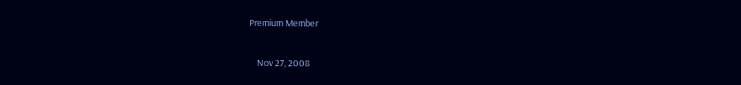Premium Member

    Nov 27, 2008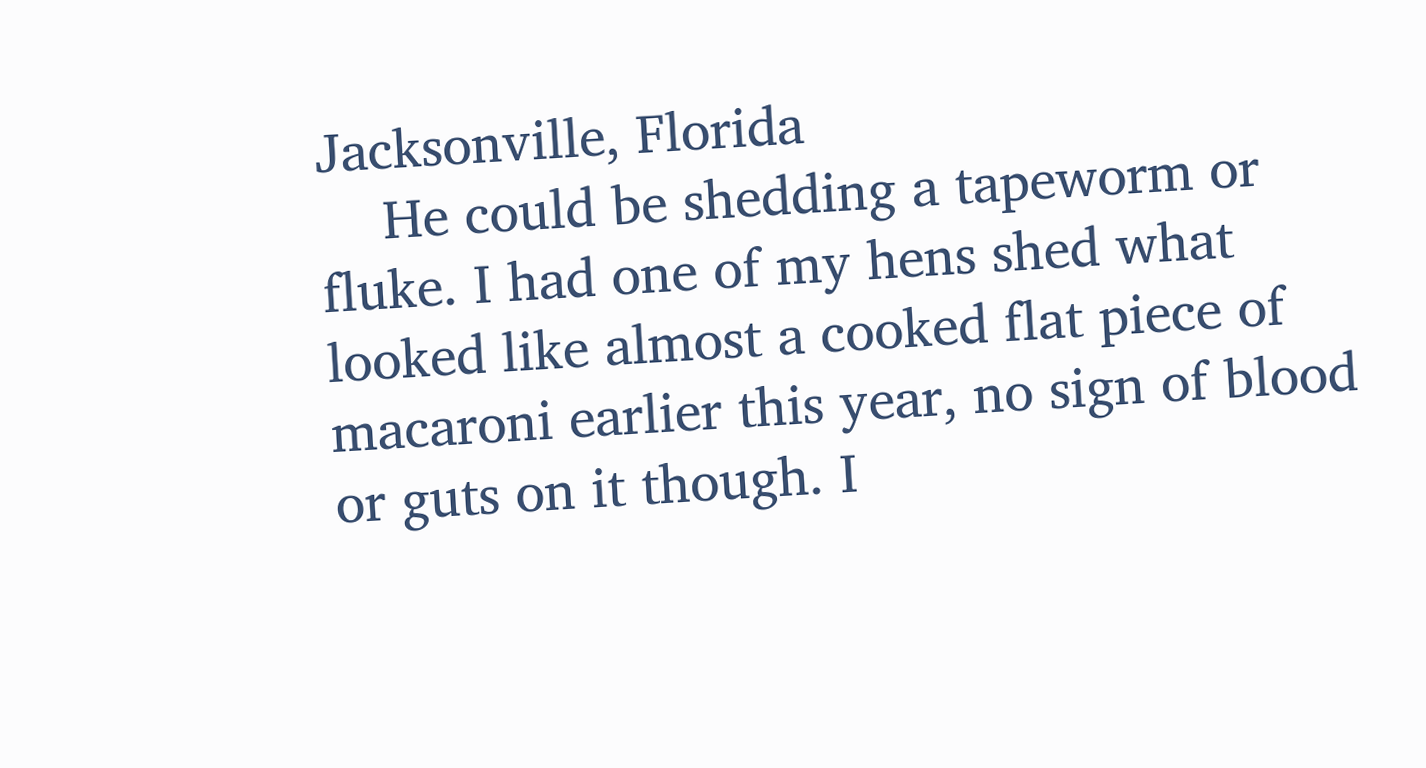Jacksonville, Florida
    He could be shedding a tapeworm or fluke. I had one of my hens shed what looked like almost a cooked flat piece of macaroni earlier this year, no sign of blood or guts on it though. I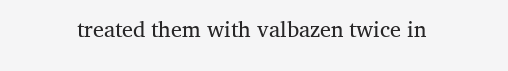treated them with valbazen twice in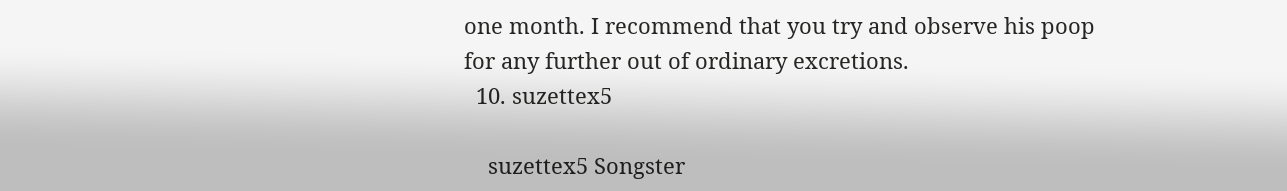one month. I recommend that you try and observe his poop for any further out of ordinary excretions.
  10. suzettex5

    suzettex5 Songster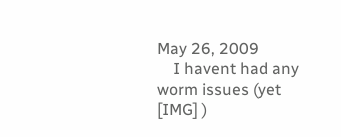May 26, 2009
    I havent had any worm issues (yet [IMG] )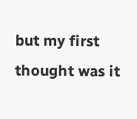but my first thought was it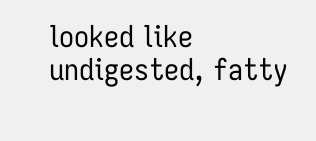looked like undigested, fatty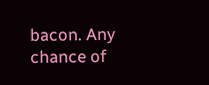bacon. Any chance of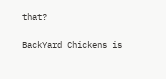that?

BackYard Chickens is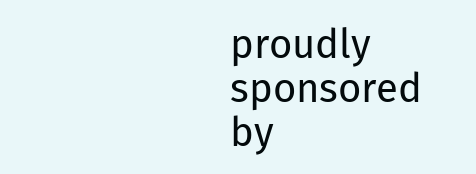proudly sponsored by